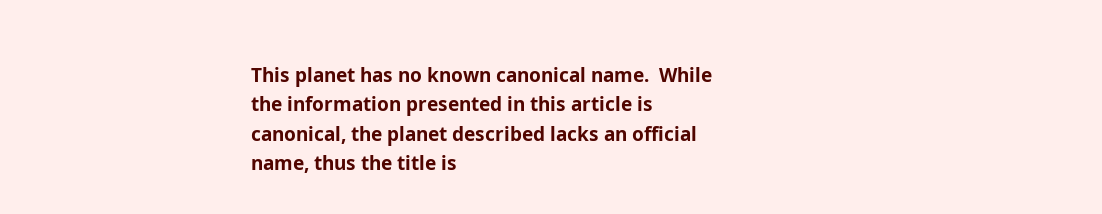This planet has no known canonical name.  While the information presented in this article is canonical, the planet described lacks an official name, thus the title is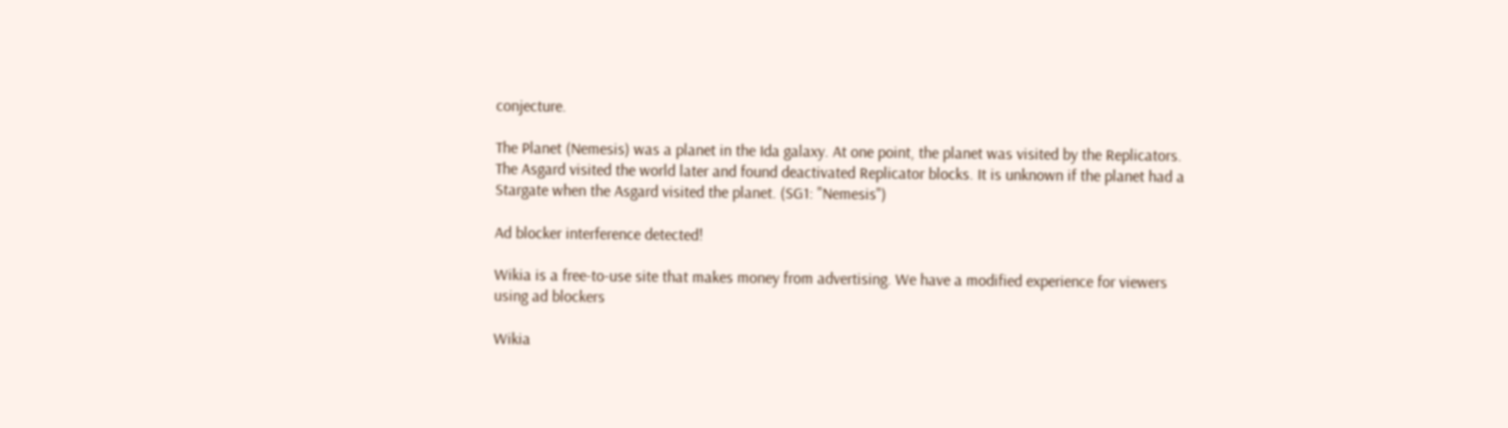conjecture.

The Planet (Nemesis) was a planet in the Ida galaxy. At one point, the planet was visited by the Replicators. The Asgard visited the world later and found deactivated Replicator blocks. It is unknown if the planet had a Stargate when the Asgard visited the planet. (SG1: "Nemesis")

Ad blocker interference detected!

Wikia is a free-to-use site that makes money from advertising. We have a modified experience for viewers using ad blockers

Wikia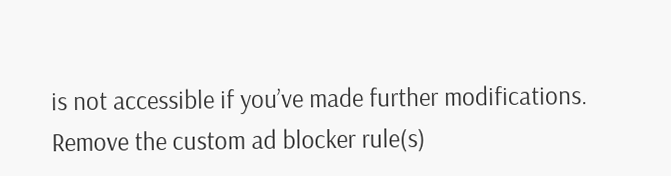is not accessible if you’ve made further modifications. Remove the custom ad blocker rule(s)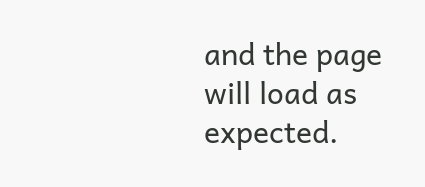and the page will load as expected.